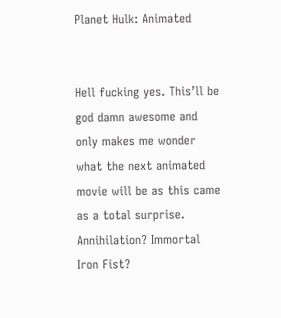Planet Hulk: Animated


Hell fucking yes. This’ll be god damn awesome and only makes me wonder what the next animated movie will be as this came as a total surprise. Annihilation? Immortal Iron Fist?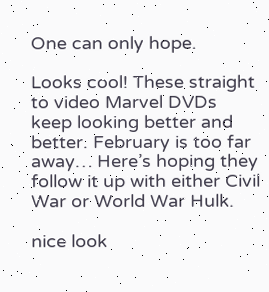One can only hope.

Looks cool! These straight to video Marvel DVDs keep looking better and better. February is too far away… Here’s hoping they follow it up with either Civil War or World War Hulk.

nice look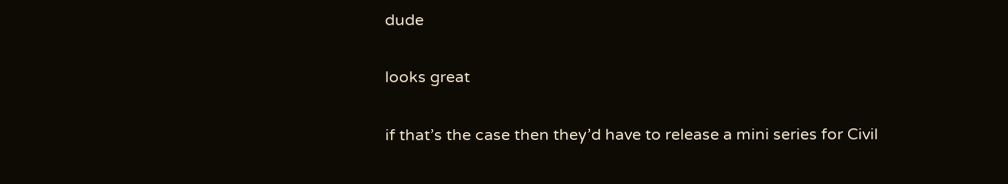dude

looks great

if that’s the case then they’d have to release a mini series for Civil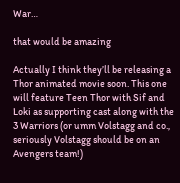War…

that would be amazing

Actually I think they’ll be releasing a Thor animated movie soon. This one will feature Teen Thor with Sif and Loki as supporting cast along with the 3 Warriors (or umm Volstagg and co., seriously Volstagg should be on an Avengers team!)